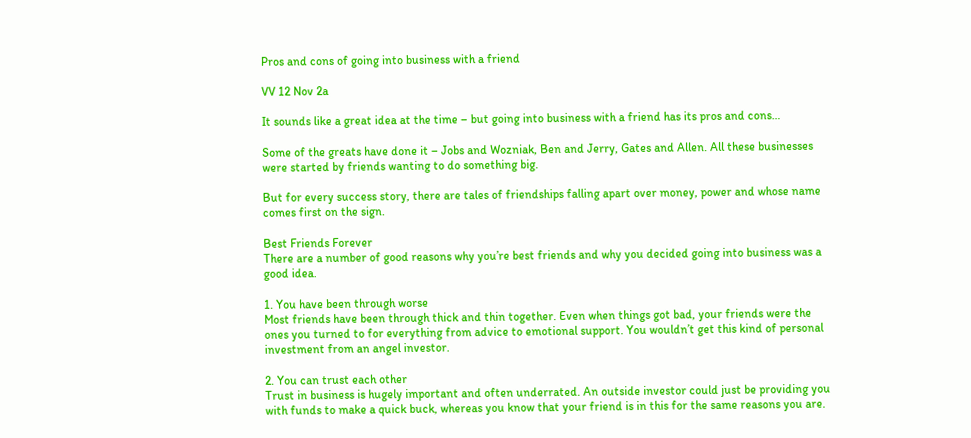Pros and cons of going into business with a friend

VV 12 Nov 2a

It sounds like a great idea at the time – but going into business with a friend has its pros and cons…

Some of the greats have done it – Jobs and Wozniak, Ben and Jerry, Gates and Allen. All these businesses were started by friends wanting to do something big.

But for every success story, there are tales of friendships falling apart over money, power and whose name comes first on the sign.

Best Friends Forever
There are a number of good reasons why you’re best friends and why you decided going into business was a good idea.

1. You have been through worse
Most friends have been through thick and thin together. Even when things got bad, your friends were the ones you turned to for everything from advice to emotional support. You wouldn’t get this kind of personal investment from an angel investor.

2. You can trust each other
Trust in business is hugely important and often underrated. An outside investor could just be providing you with funds to make a quick buck, whereas you know that your friend is in this for the same reasons you are.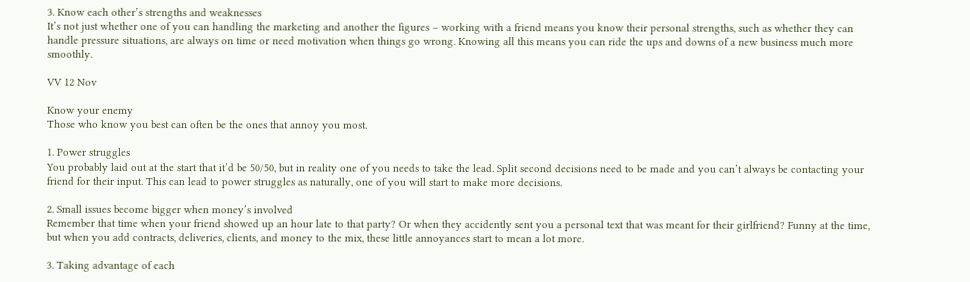3. Know each other’s strengths and weaknesses
It’s not just whether one of you can handling the marketing and another the figures – working with a friend means you know their personal strengths, such as whether they can handle pressure situations, are always on time or need motivation when things go wrong. Knowing all this means you can ride the ups and downs of a new business much more smoothly.

VV 12 Nov

Know your enemy
Those who know you best can often be the ones that annoy you most.

1. Power struggles
You probably laid out at the start that it’d be 50/50, but in reality one of you needs to take the lead. Split second decisions need to be made and you can’t always be contacting your friend for their input. This can lead to power struggles as naturally, one of you will start to make more decisions.

2. Small issues become bigger when money’s involved
Remember that time when your friend showed up an hour late to that party? Or when they accidently sent you a personal text that was meant for their girlfriend? Funny at the time, but when you add contracts, deliveries, clients, and money to the mix, these little annoyances start to mean a lot more.

3. Taking advantage of each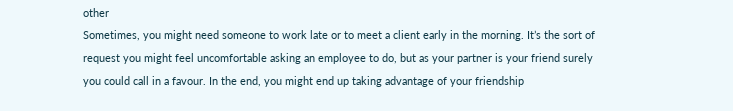other
Sometimes, you might need someone to work late or to meet a client early in the morning. It’s the sort of request you might feel uncomfortable asking an employee to do, but as your partner is your friend surely you could call in a favour. In the end, you might end up taking advantage of your friendship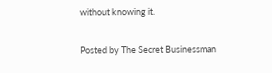without knowing it.

Posted by The Secret Businessman